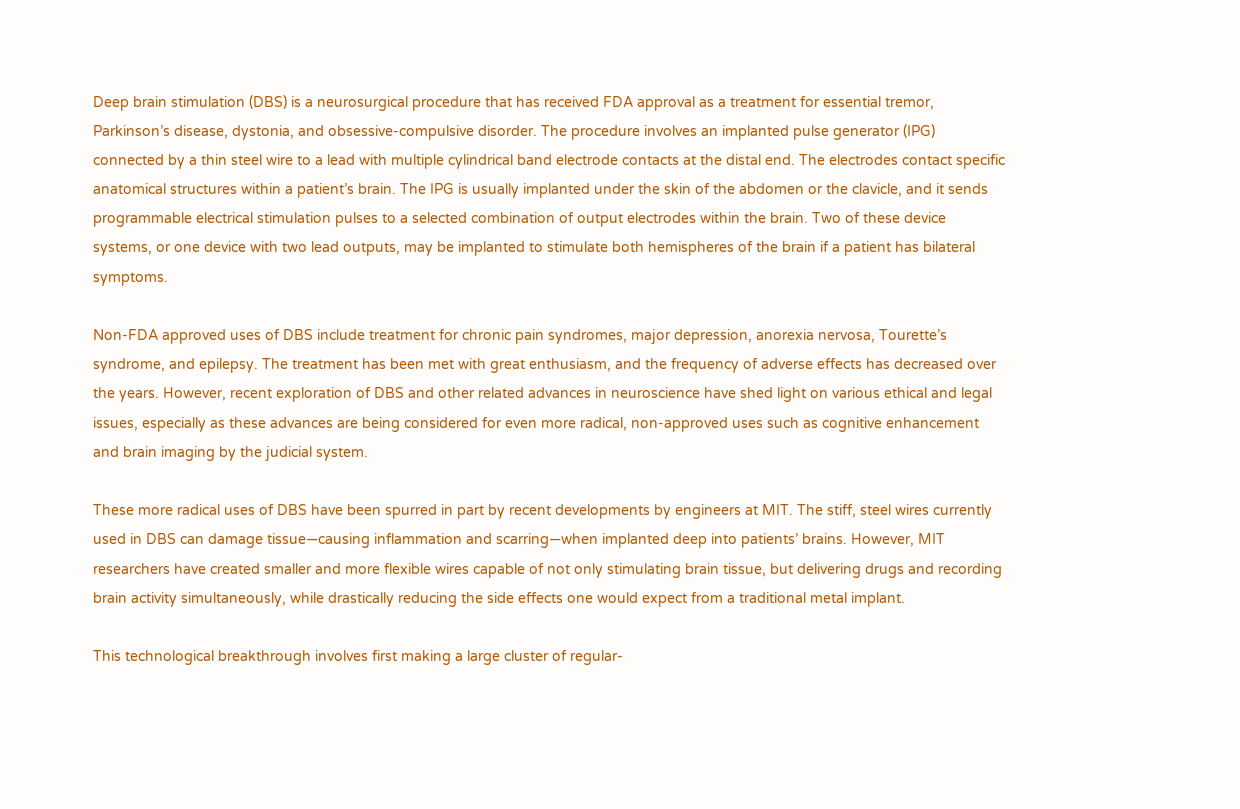Deep brain stimulation (DBS) is a neurosurgical procedure that has received FDA approval as a treatment for essential tremor, Parkinson’s disease, dystonia, and obsessive-compulsive disorder. The procedure involves an implanted pulse generator (IPG) connected by a thin steel wire to a lead with multiple cylindrical band electrode contacts at the distal end. The electrodes contact specific anatomical structures within a patient’s brain. The IPG is usually implanted under the skin of the abdomen or the clavicle, and it sends programmable electrical stimulation pulses to a selected combination of output electrodes within the brain. Two of these device systems, or one device with two lead outputs, may be implanted to stimulate both hemispheres of the brain if a patient has bilateral symptoms.

Non-FDA approved uses of DBS include treatment for chronic pain syndromes, major depression, anorexia nervosa, Tourette’s syndrome, and epilepsy. The treatment has been met with great enthusiasm, and the frequency of adverse effects has decreased over the years. However, recent exploration of DBS and other related advances in neuroscience have shed light on various ethical and legal issues, especially as these advances are being considered for even more radical, non-approved uses such as cognitive enhancement and brain imaging by the judicial system.

These more radical uses of DBS have been spurred in part by recent developments by engineers at MIT. The stiff, steel wires currently used in DBS can damage tissue—causing inflammation and scarring—when implanted deep into patients’ brains. However, MIT researchers have created smaller and more flexible wires capable of not only stimulating brain tissue, but delivering drugs and recording brain activity simultaneously, while drastically reducing the side effects one would expect from a traditional metal implant.

This technological breakthrough involves first making a large cluster of regular-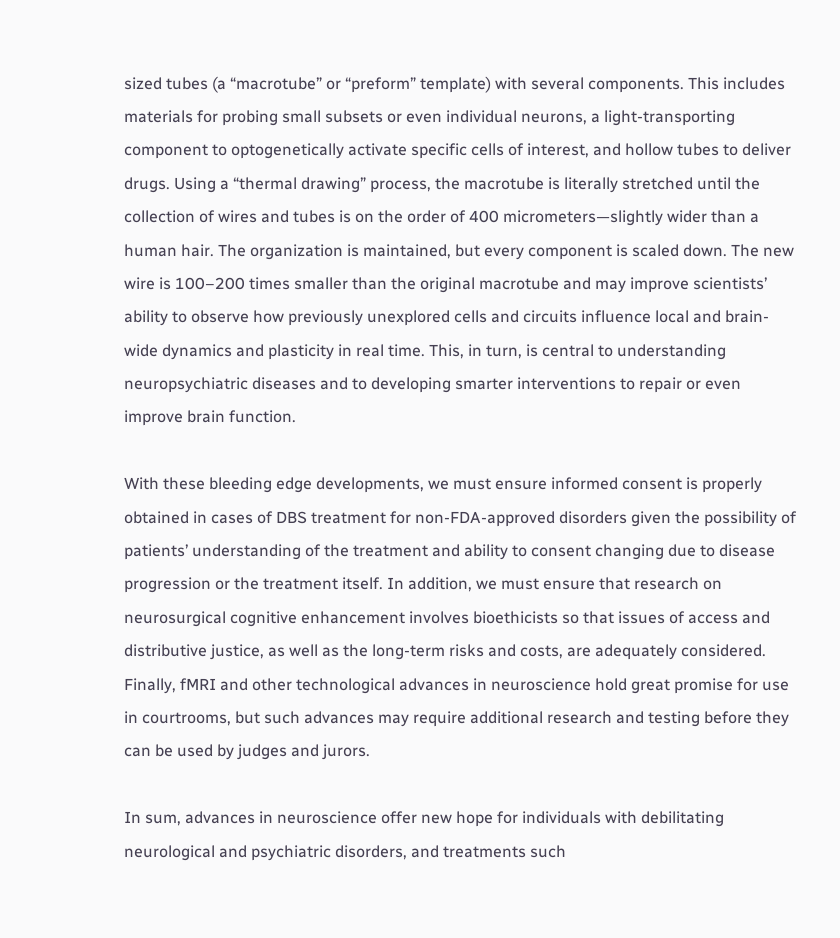sized tubes (a “macrotube” or “preform” template) with several components. This includes materials for probing small subsets or even individual neurons, a light-transporting component to optogenetically activate specific cells of interest, and hollow tubes to deliver drugs. Using a “thermal drawing” process, the macrotube is literally stretched until the collection of wires and tubes is on the order of 400 micrometers—slightly wider than a human hair. The organization is maintained, but every component is scaled down. The new wire is 100–200 times smaller than the original macrotube and may improve scientists’ ability to observe how previously unexplored cells and circuits influence local and brain-wide dynamics and plasticity in real time. This, in turn, is central to understanding neuropsychiatric diseases and to developing smarter interventions to repair or even improve brain function.

With these bleeding edge developments, we must ensure informed consent is properly obtained in cases of DBS treatment for non-FDA-approved disorders given the possibility of patients’ understanding of the treatment and ability to consent changing due to disease progression or the treatment itself. In addition, we must ensure that research on neurosurgical cognitive enhancement involves bioethicists so that issues of access and distributive justice, as well as the long-term risks and costs, are adequately considered. Finally, fMRI and other technological advances in neuroscience hold great promise for use in courtrooms, but such advances may require additional research and testing before they can be used by judges and jurors.

In sum, advances in neuroscience offer new hope for individuals with debilitating neurological and psychiatric disorders, and treatments such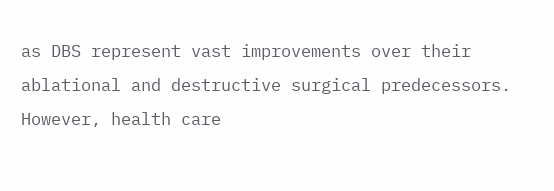as DBS represent vast improvements over their ablational and destructive surgical predecessors. However, health care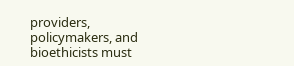providers, policymakers, and bioethicists must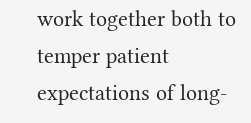work together both to temper patient expectations of long-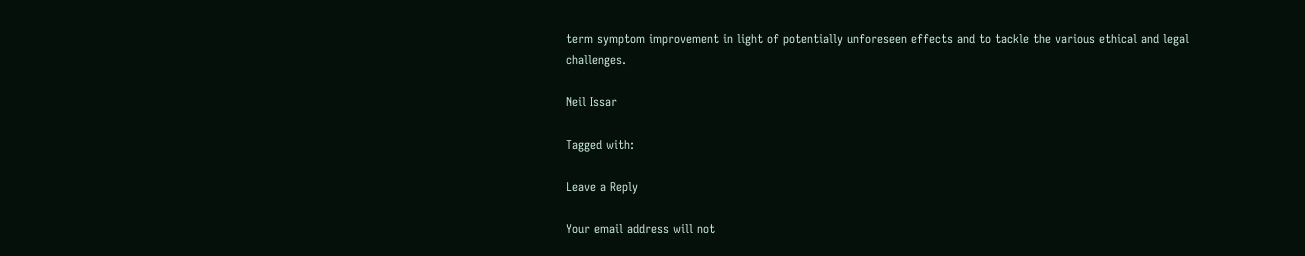term symptom improvement in light of potentially unforeseen effects and to tackle the various ethical and legal challenges.

Neil Issar

Tagged with:

Leave a Reply

Your email address will not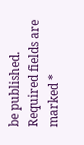be published. Required fields are marked *